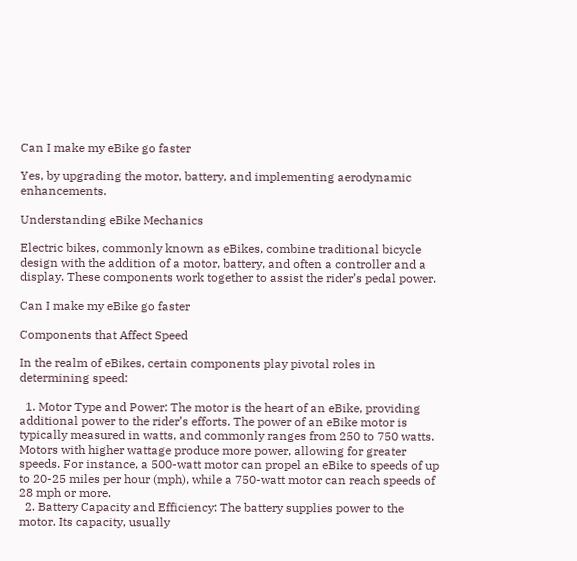Can I make my eBike go faster

Yes, by upgrading the motor, battery, and implementing aerodynamic enhancements.

Understanding eBike Mechanics

Electric bikes, commonly known as eBikes, combine traditional bicycle design with the addition of a motor, battery, and often a controller and a display. These components work together to assist the rider’s pedal power.

Can I make my eBike go faster

Components that Affect Speed

In the realm of eBikes, certain components play pivotal roles in determining speed:

  1. Motor Type and Power: The motor is the heart of an eBike, providing additional power to the rider’s efforts. The power of an eBike motor is typically measured in watts, and commonly ranges from 250 to 750 watts. Motors with higher wattage produce more power, allowing for greater speeds. For instance, a 500-watt motor can propel an eBike to speeds of up to 20-25 miles per hour (mph), while a 750-watt motor can reach speeds of 28 mph or more.
  2. Battery Capacity and Efficiency: The battery supplies power to the motor. Its capacity, usually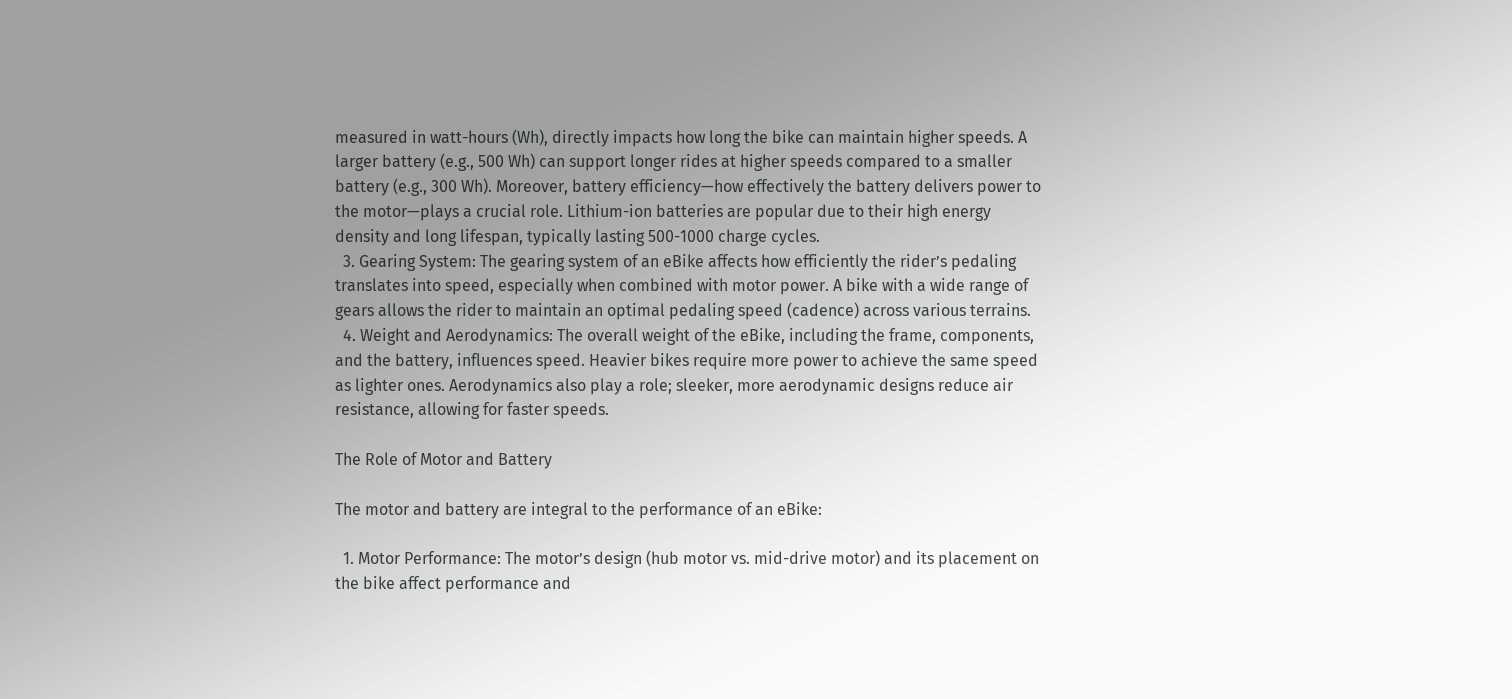measured in watt-hours (Wh), directly impacts how long the bike can maintain higher speeds. A larger battery (e.g., 500 Wh) can support longer rides at higher speeds compared to a smaller battery (e.g., 300 Wh). Moreover, battery efficiency—how effectively the battery delivers power to the motor—plays a crucial role. Lithium-ion batteries are popular due to their high energy density and long lifespan, typically lasting 500-1000 charge cycles.
  3. Gearing System: The gearing system of an eBike affects how efficiently the rider’s pedaling translates into speed, especially when combined with motor power. A bike with a wide range of gears allows the rider to maintain an optimal pedaling speed (cadence) across various terrains.
  4. Weight and Aerodynamics: The overall weight of the eBike, including the frame, components, and the battery, influences speed. Heavier bikes require more power to achieve the same speed as lighter ones. Aerodynamics also play a role; sleeker, more aerodynamic designs reduce air resistance, allowing for faster speeds.

The Role of Motor and Battery

The motor and battery are integral to the performance of an eBike:

  1. Motor Performance: The motor’s design (hub motor vs. mid-drive motor) and its placement on the bike affect performance and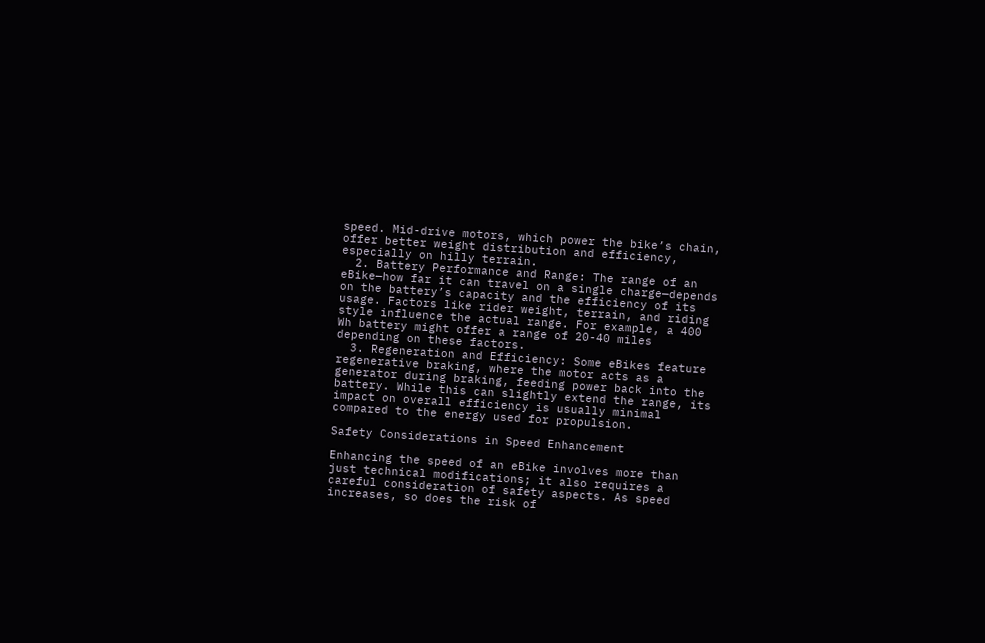speed. Mid-drive motors, which power the bike’s chain, offer better weight distribution and efficiency, especially on hilly terrain.
  2. Battery Performance and Range: The range of an eBike—how far it can travel on a single charge—depends on the battery’s capacity and the efficiency of its usage. Factors like rider weight, terrain, and riding style influence the actual range. For example, a 400 Wh battery might offer a range of 20-40 miles depending on these factors.
  3. Regeneration and Efficiency: Some eBikes feature regenerative braking, where the motor acts as a generator during braking, feeding power back into the battery. While this can slightly extend the range, its impact on overall efficiency is usually minimal compared to the energy used for propulsion.

Safety Considerations in Speed Enhancement

Enhancing the speed of an eBike involves more than just technical modifications; it also requires a careful consideration of safety aspects. As speed increases, so does the risk of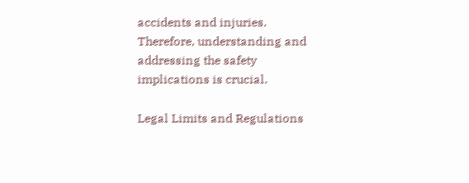accidents and injuries. Therefore, understanding and addressing the safety implications is crucial.

Legal Limits and Regulations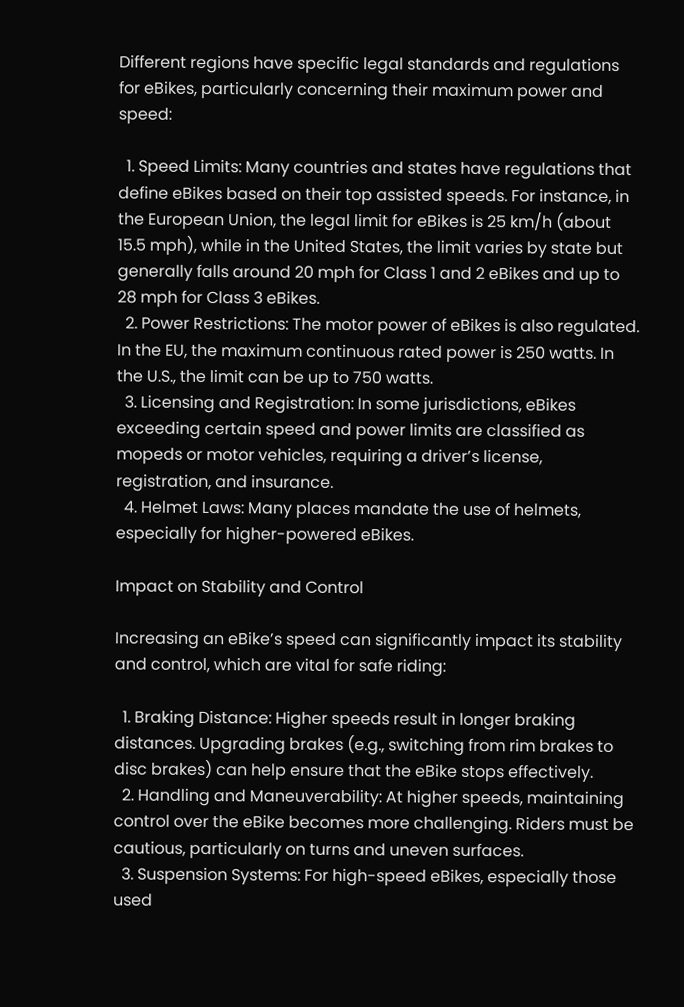Different regions have specific legal standards and regulations for eBikes, particularly concerning their maximum power and speed:

  1. Speed Limits: Many countries and states have regulations that define eBikes based on their top assisted speeds. For instance, in the European Union, the legal limit for eBikes is 25 km/h (about 15.5 mph), while in the United States, the limit varies by state but generally falls around 20 mph for Class 1 and 2 eBikes and up to 28 mph for Class 3 eBikes.
  2. Power Restrictions: The motor power of eBikes is also regulated. In the EU, the maximum continuous rated power is 250 watts. In the U.S., the limit can be up to 750 watts.
  3. Licensing and Registration: In some jurisdictions, eBikes exceeding certain speed and power limits are classified as mopeds or motor vehicles, requiring a driver’s license, registration, and insurance.
  4. Helmet Laws: Many places mandate the use of helmets, especially for higher-powered eBikes.

Impact on Stability and Control

Increasing an eBike’s speed can significantly impact its stability and control, which are vital for safe riding:

  1. Braking Distance: Higher speeds result in longer braking distances. Upgrading brakes (e.g., switching from rim brakes to disc brakes) can help ensure that the eBike stops effectively.
  2. Handling and Maneuverability: At higher speeds, maintaining control over the eBike becomes more challenging. Riders must be cautious, particularly on turns and uneven surfaces.
  3. Suspension Systems: For high-speed eBikes, especially those used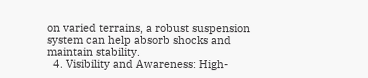on varied terrains, a robust suspension system can help absorb shocks and maintain stability.
  4. Visibility and Awareness: High-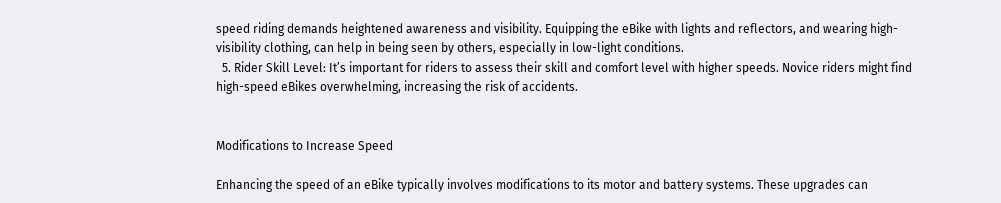speed riding demands heightened awareness and visibility. Equipping the eBike with lights and reflectors, and wearing high-visibility clothing, can help in being seen by others, especially in low-light conditions.
  5. Rider Skill Level: It’s important for riders to assess their skill and comfort level with higher speeds. Novice riders might find high-speed eBikes overwhelming, increasing the risk of accidents.


Modifications to Increase Speed

Enhancing the speed of an eBike typically involves modifications to its motor and battery systems. These upgrades can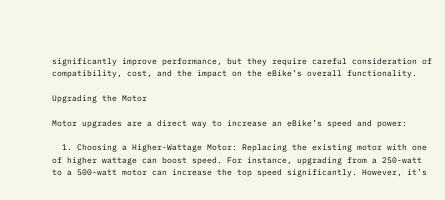significantly improve performance, but they require careful consideration of compatibility, cost, and the impact on the eBike’s overall functionality.

Upgrading the Motor

Motor upgrades are a direct way to increase an eBike’s speed and power:

  1. Choosing a Higher-Wattage Motor: Replacing the existing motor with one of higher wattage can boost speed. For instance, upgrading from a 250-watt to a 500-watt motor can increase the top speed significantly. However, it’s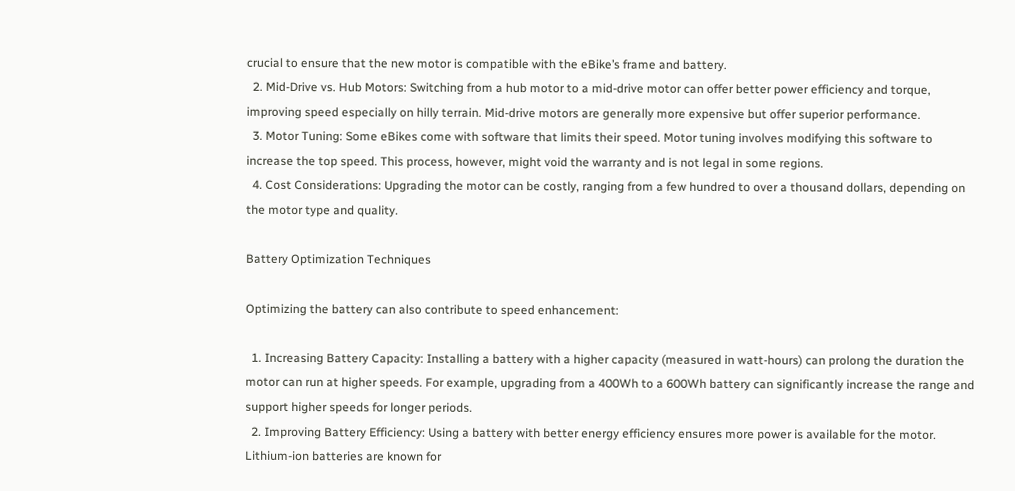crucial to ensure that the new motor is compatible with the eBike’s frame and battery.
  2. Mid-Drive vs. Hub Motors: Switching from a hub motor to a mid-drive motor can offer better power efficiency and torque, improving speed especially on hilly terrain. Mid-drive motors are generally more expensive but offer superior performance.
  3. Motor Tuning: Some eBikes come with software that limits their speed. Motor tuning involves modifying this software to increase the top speed. This process, however, might void the warranty and is not legal in some regions.
  4. Cost Considerations: Upgrading the motor can be costly, ranging from a few hundred to over a thousand dollars, depending on the motor type and quality.

Battery Optimization Techniques

Optimizing the battery can also contribute to speed enhancement:

  1. Increasing Battery Capacity: Installing a battery with a higher capacity (measured in watt-hours) can prolong the duration the motor can run at higher speeds. For example, upgrading from a 400Wh to a 600Wh battery can significantly increase the range and support higher speeds for longer periods.
  2. Improving Battery Efficiency: Using a battery with better energy efficiency ensures more power is available for the motor. Lithium-ion batteries are known for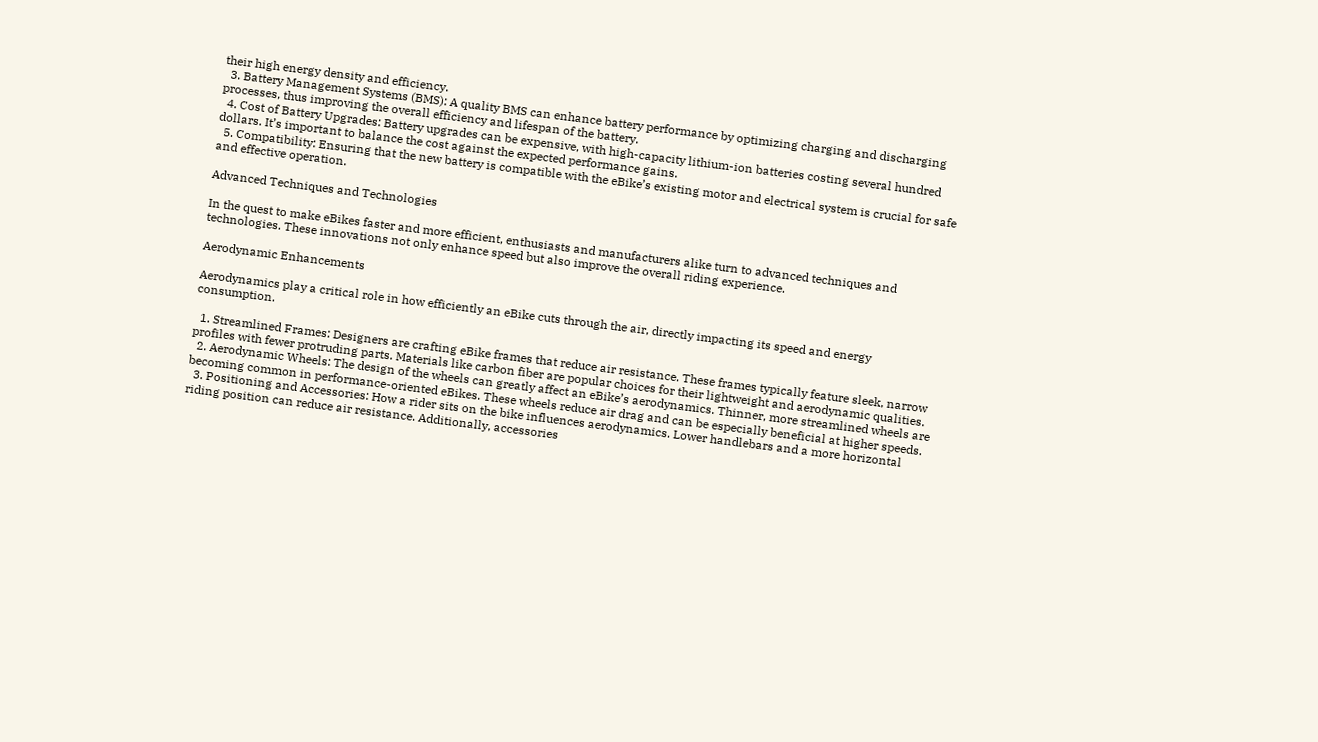their high energy density and efficiency.
  3. Battery Management Systems (BMS): A quality BMS can enhance battery performance by optimizing charging and discharging processes, thus improving the overall efficiency and lifespan of the battery.
  4. Cost of Battery Upgrades: Battery upgrades can be expensive, with high-capacity lithium-ion batteries costing several hundred dollars. It’s important to balance the cost against the expected performance gains.
  5. Compatibility: Ensuring that the new battery is compatible with the eBike’s existing motor and electrical system is crucial for safe and effective operation.

Advanced Techniques and Technologies

In the quest to make eBikes faster and more efficient, enthusiasts and manufacturers alike turn to advanced techniques and technologies. These innovations not only enhance speed but also improve the overall riding experience.

Aerodynamic Enhancements

Aerodynamics play a critical role in how efficiently an eBike cuts through the air, directly impacting its speed and energy consumption.

  1. Streamlined Frames: Designers are crafting eBike frames that reduce air resistance. These frames typically feature sleek, narrow profiles with fewer protruding parts. Materials like carbon fiber are popular choices for their lightweight and aerodynamic qualities.
  2. Aerodynamic Wheels: The design of the wheels can greatly affect an eBike’s aerodynamics. Thinner, more streamlined wheels are becoming common in performance-oriented eBikes. These wheels reduce air drag and can be especially beneficial at higher speeds.
  3. Positioning and Accessories: How a rider sits on the bike influences aerodynamics. Lower handlebars and a more horizontal riding position can reduce air resistance. Additionally, accessories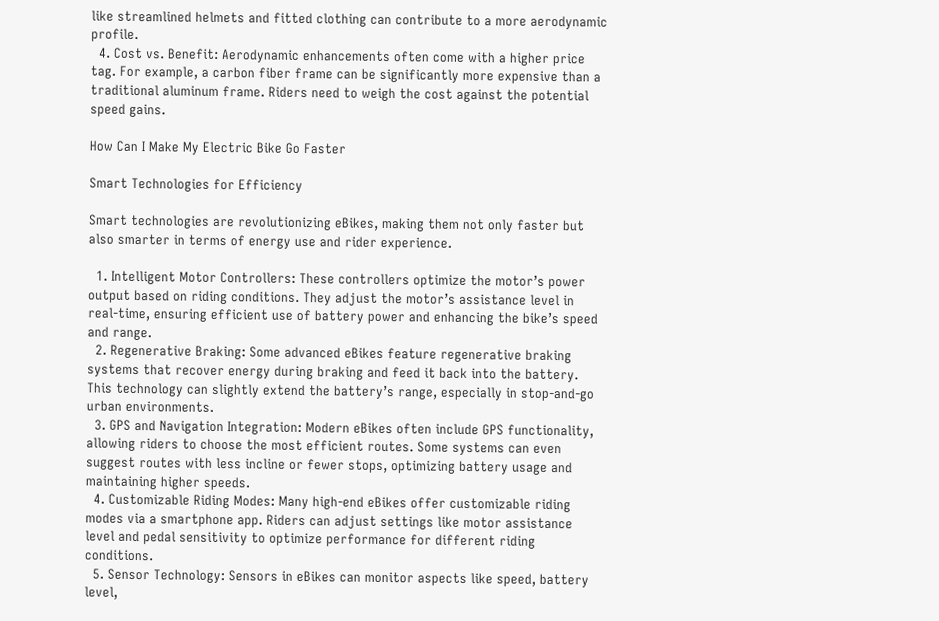like streamlined helmets and fitted clothing can contribute to a more aerodynamic profile.
  4. Cost vs. Benefit: Aerodynamic enhancements often come with a higher price tag. For example, a carbon fiber frame can be significantly more expensive than a traditional aluminum frame. Riders need to weigh the cost against the potential speed gains.

How Can I Make My Electric Bike Go Faster

Smart Technologies for Efficiency

Smart technologies are revolutionizing eBikes, making them not only faster but also smarter in terms of energy use and rider experience.

  1. Intelligent Motor Controllers: These controllers optimize the motor’s power output based on riding conditions. They adjust the motor’s assistance level in real-time, ensuring efficient use of battery power and enhancing the bike’s speed and range.
  2. Regenerative Braking: Some advanced eBikes feature regenerative braking systems that recover energy during braking and feed it back into the battery. This technology can slightly extend the battery’s range, especially in stop-and-go urban environments.
  3. GPS and Navigation Integration: Modern eBikes often include GPS functionality, allowing riders to choose the most efficient routes. Some systems can even suggest routes with less incline or fewer stops, optimizing battery usage and maintaining higher speeds.
  4. Customizable Riding Modes: Many high-end eBikes offer customizable riding modes via a smartphone app. Riders can adjust settings like motor assistance level and pedal sensitivity to optimize performance for different riding conditions.
  5. Sensor Technology: Sensors in eBikes can monitor aspects like speed, battery level,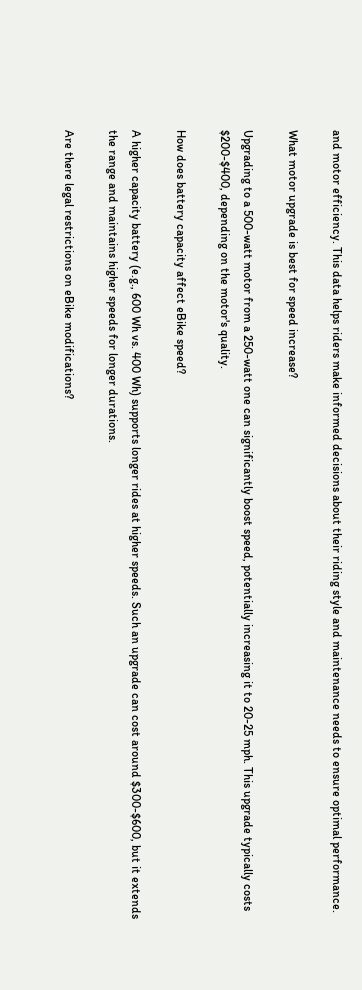and motor efficiency. This data helps riders make informed decisions about their riding style and maintenance needs to ensure optimal performance.

What motor upgrade is best for speed increase?

Upgrading to a 500-watt motor from a 250-watt one can significantly boost speed, potentially increasing it to 20-25 mph. This upgrade typically costs $200-$400, depending on the motor's quality.

How does battery capacity affect eBike speed?

A higher capacity battery (e.g., 600 Wh vs. 400 Wh) supports longer rides at higher speeds. Such an upgrade can cost around $300-$600, but it extends the range and maintains higher speeds for longer durations.

Are there legal restrictions on eBike modifications?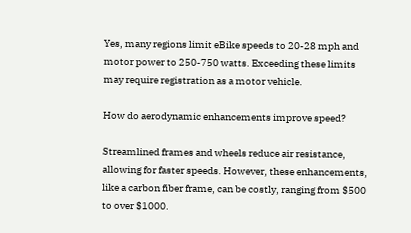Yes, many regions limit eBike speeds to 20-28 mph and motor power to 250-750 watts. Exceeding these limits may require registration as a motor vehicle.

How do aerodynamic enhancements improve speed?

Streamlined frames and wheels reduce air resistance, allowing for faster speeds. However, these enhancements, like a carbon fiber frame, can be costly, ranging from $500 to over $1000.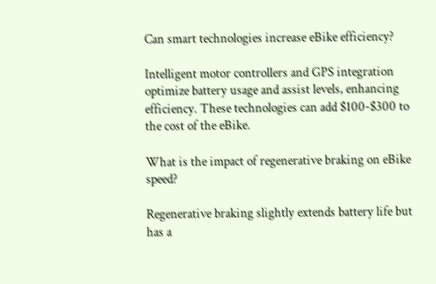Can smart technologies increase eBike efficiency?

Intelligent motor controllers and GPS integration optimize battery usage and assist levels, enhancing efficiency. These technologies can add $100-$300 to the cost of the eBike.

What is the impact of regenerative braking on eBike speed?

Regenerative braking slightly extends battery life but has a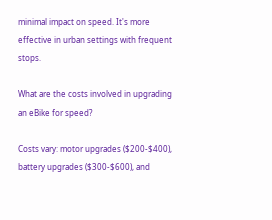minimal impact on speed. It's more effective in urban settings with frequent stops.

What are the costs involved in upgrading an eBike for speed?

Costs vary: motor upgrades ($200-$400), battery upgrades ($300-$600), and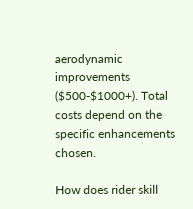aerodynamic improvements ($500-$1000+). Total costs depend on the specific enhancements chosen.

How does rider skill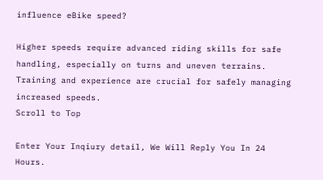influence eBike speed?

Higher speeds require advanced riding skills for safe handling, especially on turns and uneven terrains. Training and experience are crucial for safely managing increased speeds.
Scroll to Top

Enter Your Inqiury detail, We Will Reply You In 24 Hours.